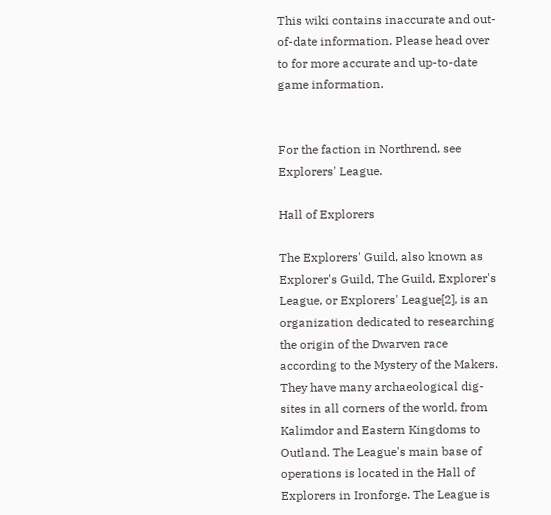This wiki contains inaccurate and out-of-date information. Please head over to for more accurate and up-to-date game information.


For the faction in Northrend, see Explorers' League.

Hall of Explorers

The Explorers' Guild, also known as Explorer's Guild, The Guild, Explorer's League, or Explorers' League[2], is an organization dedicated to researching the origin of the Dwarven race according to the Mystery of the Makers. They have many archaeological dig-sites in all corners of the world, from Kalimdor and Eastern Kingdoms to Outland. The League's main base of operations is located in the Hall of Explorers in Ironforge. The League is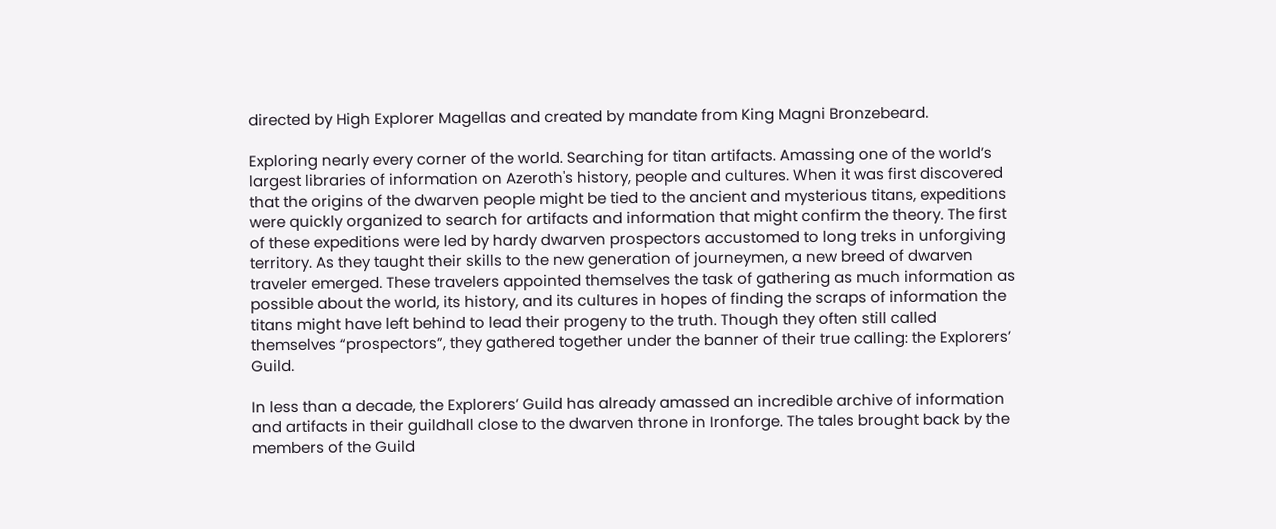directed by High Explorer Magellas and created by mandate from King Magni Bronzebeard.

Exploring nearly every corner of the world. Searching for titan artifacts. Amassing one of the world’s largest libraries of information on Azeroth's history, people and cultures. When it was first discovered that the origins of the dwarven people might be tied to the ancient and mysterious titans, expeditions were quickly organized to search for artifacts and information that might confirm the theory. The first of these expeditions were led by hardy dwarven prospectors accustomed to long treks in unforgiving territory. As they taught their skills to the new generation of journeymen, a new breed of dwarven traveler emerged. These travelers appointed themselves the task of gathering as much information as possible about the world, its history, and its cultures in hopes of finding the scraps of information the titans might have left behind to lead their progeny to the truth. Though they often still called themselves “prospectors”, they gathered together under the banner of their true calling: the Explorers’ Guild.

In less than a decade, the Explorers’ Guild has already amassed an incredible archive of information and artifacts in their guildhall close to the dwarven throne in Ironforge. The tales brought back by the members of the Guild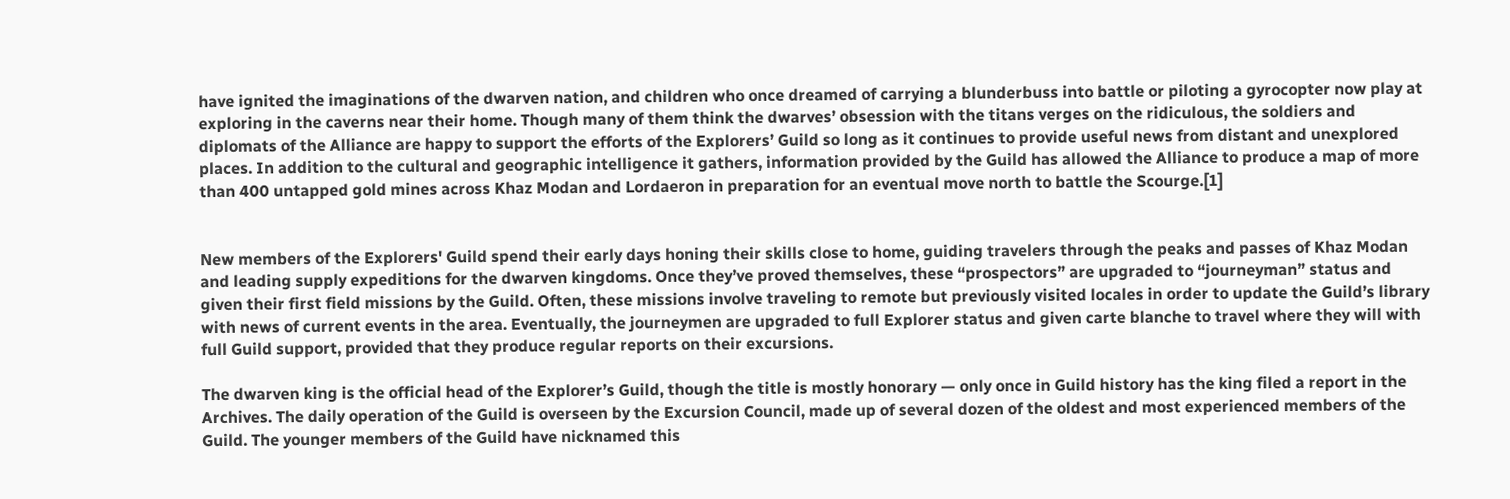have ignited the imaginations of the dwarven nation, and children who once dreamed of carrying a blunderbuss into battle or piloting a gyrocopter now play at exploring in the caverns near their home. Though many of them think the dwarves’ obsession with the titans verges on the ridiculous, the soldiers and diplomats of the Alliance are happy to support the efforts of the Explorers’ Guild so long as it continues to provide useful news from distant and unexplored places. In addition to the cultural and geographic intelligence it gathers, information provided by the Guild has allowed the Alliance to produce a map of more than 400 untapped gold mines across Khaz Modan and Lordaeron in preparation for an eventual move north to battle the Scourge.[1]


New members of the Explorers' Guild spend their early days honing their skills close to home, guiding travelers through the peaks and passes of Khaz Modan and leading supply expeditions for the dwarven kingdoms. Once they’ve proved themselves, these “prospectors” are upgraded to “journeyman” status and given their first field missions by the Guild. Often, these missions involve traveling to remote but previously visited locales in order to update the Guild’s library with news of current events in the area. Eventually, the journeymen are upgraded to full Explorer status and given carte blanche to travel where they will with full Guild support, provided that they produce regular reports on their excursions.

The dwarven king is the official head of the Explorer’s Guild, though the title is mostly honorary — only once in Guild history has the king filed a report in the Archives. The daily operation of the Guild is overseen by the Excursion Council, made up of several dozen of the oldest and most experienced members of the Guild. The younger members of the Guild have nicknamed this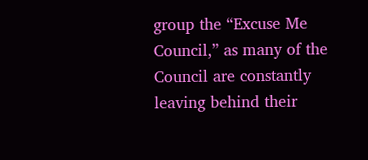group the “Excuse Me Council,” as many of the Council are constantly leaving behind their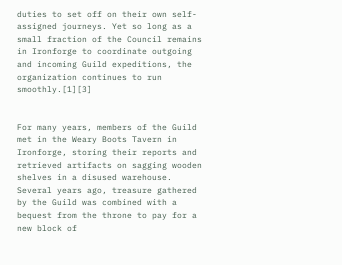duties to set off on their own self-assigned journeys. Yet so long as a small fraction of the Council remains in Ironforge to coordinate outgoing and incoming Guild expeditions, the organization continues to run smoothly.[1][3]


For many years, members of the Guild met in the Weary Boots Tavern in Ironforge, storing their reports and retrieved artifacts on sagging wooden shelves in a disused warehouse. Several years ago, treasure gathered by the Guild was combined with a bequest from the throne to pay for a new block of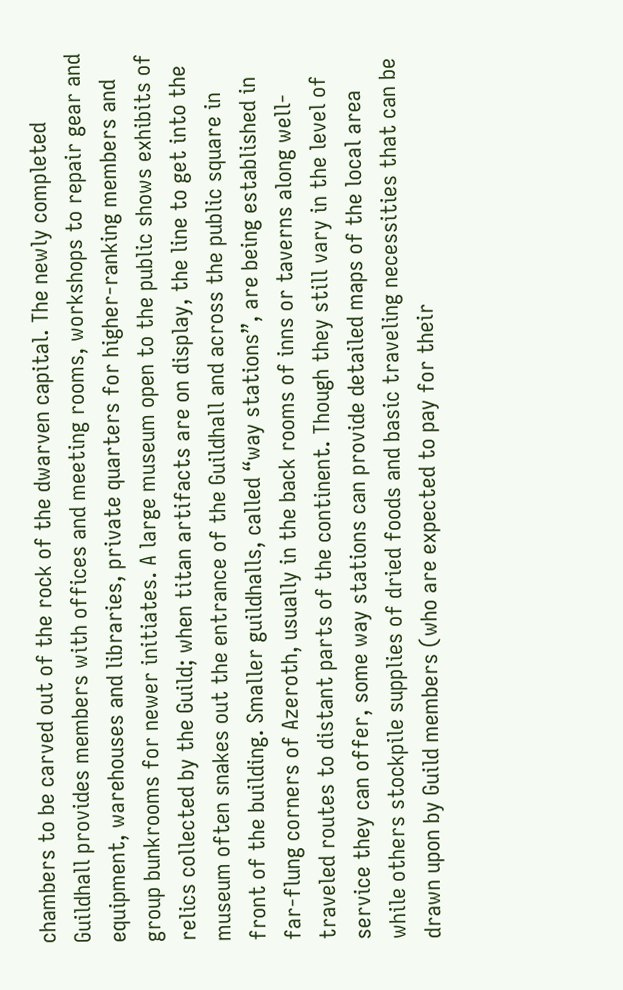chambers to be carved out of the rock of the dwarven capital. The newly completed Guildhall provides members with offices and meeting rooms, workshops to repair gear and equipment, warehouses and libraries, private quarters for higher-ranking members and group bunkrooms for newer initiates. A large museum open to the public shows exhibits of relics collected by the Guild; when titan artifacts are on display, the line to get into the museum often snakes out the entrance of the Guildhall and across the public square in front of the building. Smaller guildhalls, called “way stations”, are being established in far-flung corners of Azeroth, usually in the back rooms of inns or taverns along well-traveled routes to distant parts of the continent. Though they still vary in the level of service they can offer, some way stations can provide detailed maps of the local area while others stockpile supplies of dried foods and basic traveling necessities that can be drawn upon by Guild members (who are expected to pay for their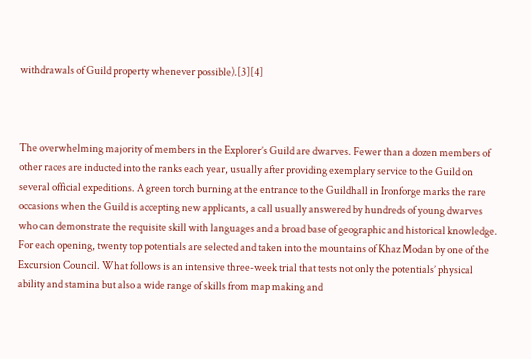withdrawals of Guild property whenever possible).[3][4]



The overwhelming majority of members in the Explorer’s Guild are dwarves. Fewer than a dozen members of other races are inducted into the ranks each year, usually after providing exemplary service to the Guild on several official expeditions. A green torch burning at the entrance to the Guildhall in Ironforge marks the rare occasions when the Guild is accepting new applicants, a call usually answered by hundreds of young dwarves who can demonstrate the requisite skill with languages and a broad base of geographic and historical knowledge. For each opening, twenty top potentials are selected and taken into the mountains of Khaz Modan by one of the Excursion Council. What follows is an intensive three-week trial that tests not only the potentials’ physical ability and stamina but also a wide range of skills from map making and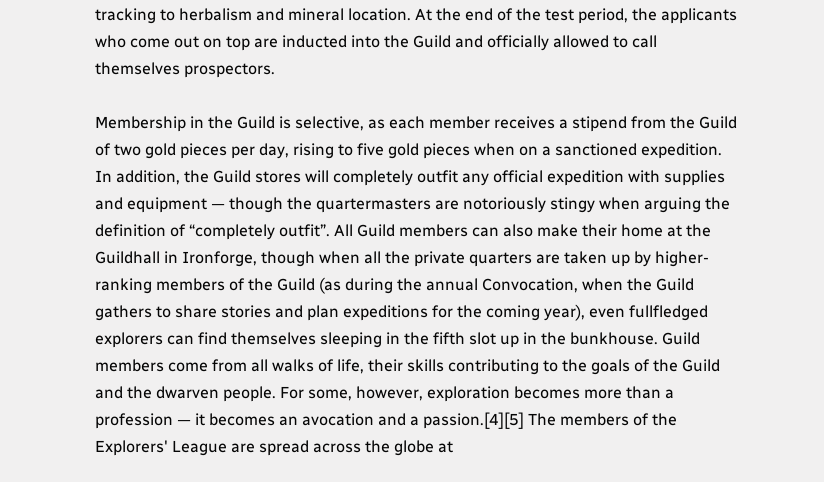tracking to herbalism and mineral location. At the end of the test period, the applicants who come out on top are inducted into the Guild and officially allowed to call themselves prospectors.

Membership in the Guild is selective, as each member receives a stipend from the Guild of two gold pieces per day, rising to five gold pieces when on a sanctioned expedition. In addition, the Guild stores will completely outfit any official expedition with supplies and equipment — though the quartermasters are notoriously stingy when arguing the definition of “completely outfit”. All Guild members can also make their home at the Guildhall in Ironforge, though when all the private quarters are taken up by higher-ranking members of the Guild (as during the annual Convocation, when the Guild gathers to share stories and plan expeditions for the coming year), even fullfledged explorers can find themselves sleeping in the fifth slot up in the bunkhouse. Guild members come from all walks of life, their skills contributing to the goals of the Guild and the dwarven people. For some, however, exploration becomes more than a profession — it becomes an avocation and a passion.[4][5] The members of the Explorers' League are spread across the globe at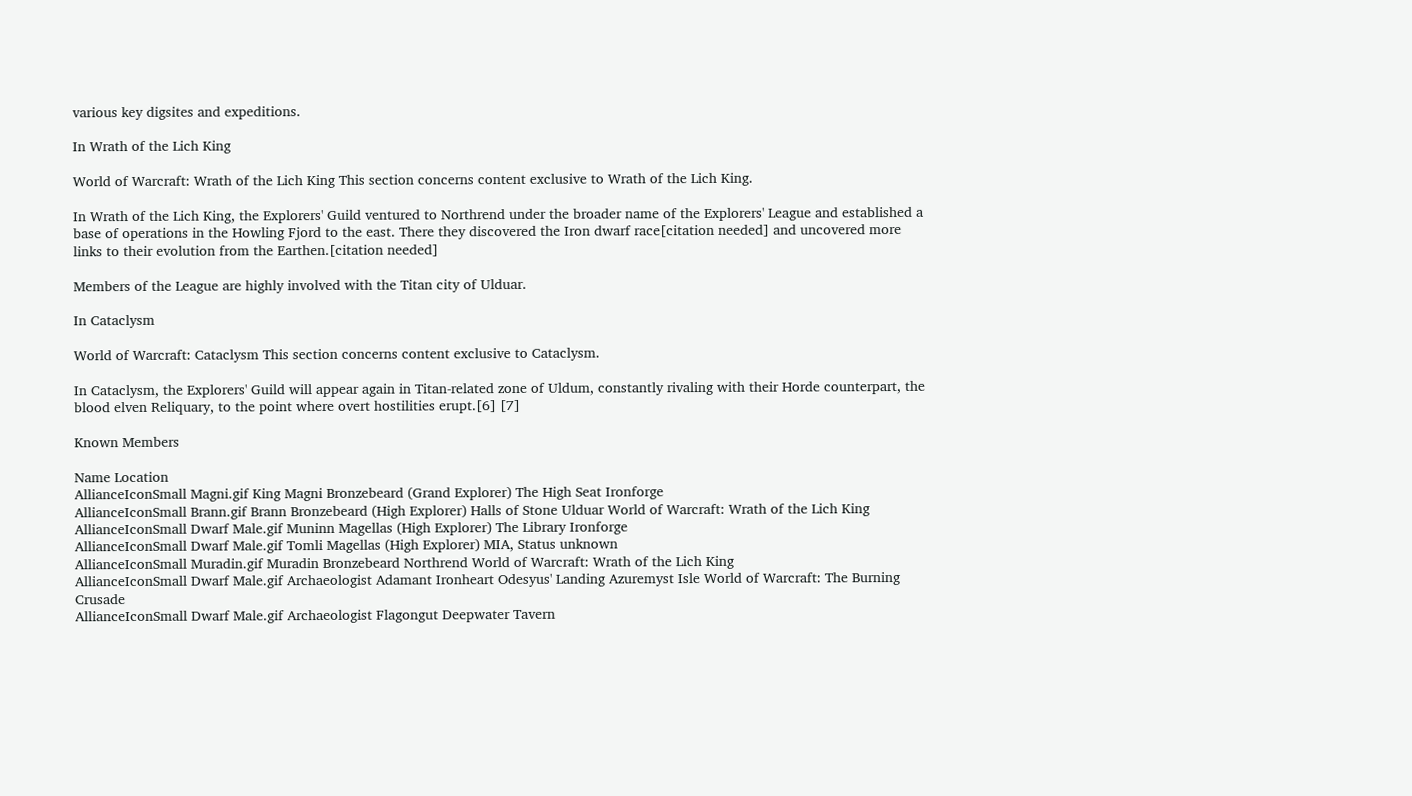various key digsites and expeditions.

In Wrath of the Lich King

World of Warcraft: Wrath of the Lich King This section concerns content exclusive to Wrath of the Lich King.

In Wrath of the Lich King, the Explorers' Guild ventured to Northrend under the broader name of the Explorers' League and established a base of operations in the Howling Fjord to the east. There they discovered the Iron dwarf race[citation needed] and uncovered more links to their evolution from the Earthen.[citation needed]

Members of the League are highly involved with the Titan city of Ulduar.

In Cataclysm

World of Warcraft: Cataclysm This section concerns content exclusive to Cataclysm.

In Cataclysm, the Explorers' Guild will appear again in Titan-related zone of Uldum, constantly rivaling with their Horde counterpart, the blood elven Reliquary, to the point where overt hostilities erupt.[6] [7]

Known Members

Name Location
AllianceIconSmall Magni.gif King Magni Bronzebeard (Grand Explorer) The High Seat Ironforge
AllianceIconSmall Brann.gif Brann Bronzebeard (High Explorer) Halls of Stone Ulduar World of Warcraft: Wrath of the Lich King
AllianceIconSmall Dwarf Male.gif Muninn Magellas (High Explorer) The Library Ironforge
AllianceIconSmall Dwarf Male.gif Tomli Magellas (High Explorer) MIA, Status unknown
AllianceIconSmall Muradin.gif Muradin Bronzebeard Northrend World of Warcraft: Wrath of the Lich King
AllianceIconSmall Dwarf Male.gif Archaeologist Adamant Ironheart Odesyus' Landing Azuremyst Isle World of Warcraft: The Burning Crusade
AllianceIconSmall Dwarf Male.gif Archaeologist Flagongut Deepwater Tavern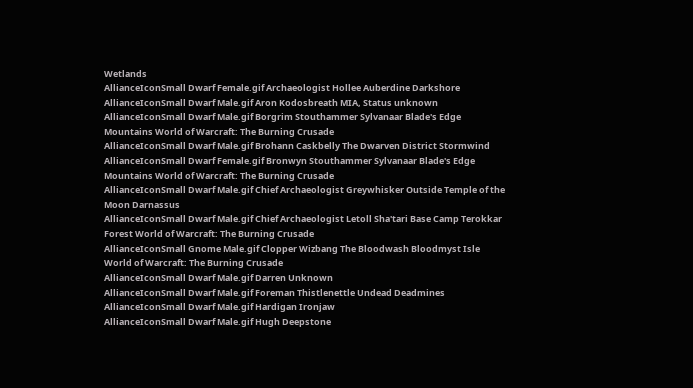Wetlands
AllianceIconSmall Dwarf Female.gif Archaeologist Hollee Auberdine Darkshore
AllianceIconSmall Dwarf Male.gif Aron Kodosbreath MIA, Status unknown
AllianceIconSmall Dwarf Male.gif Borgrim Stouthammer Sylvanaar Blade's Edge Mountains World of Warcraft: The Burning Crusade
AllianceIconSmall Dwarf Male.gif Brohann Caskbelly The Dwarven District Stormwind
AllianceIconSmall Dwarf Female.gif Bronwyn Stouthammer Sylvanaar Blade's Edge Mountains World of Warcraft: The Burning Crusade
AllianceIconSmall Dwarf Male.gif Chief Archaeologist Greywhisker Outside Temple of the Moon Darnassus
AllianceIconSmall Dwarf Male.gif Chief Archaeologist Letoll Sha'tari Base Camp Terokkar Forest World of Warcraft: The Burning Crusade
AllianceIconSmall Gnome Male.gif Clopper Wizbang The Bloodwash Bloodmyst Isle World of Warcraft: The Burning Crusade
AllianceIconSmall Dwarf Male.gif Darren Unknown
AllianceIconSmall Dwarf Male.gif Foreman Thistlenettle Undead Deadmines
AllianceIconSmall Dwarf Male.gif Hardigan Ironjaw
AllianceIconSmall Dwarf Male.gif Hugh Deepstone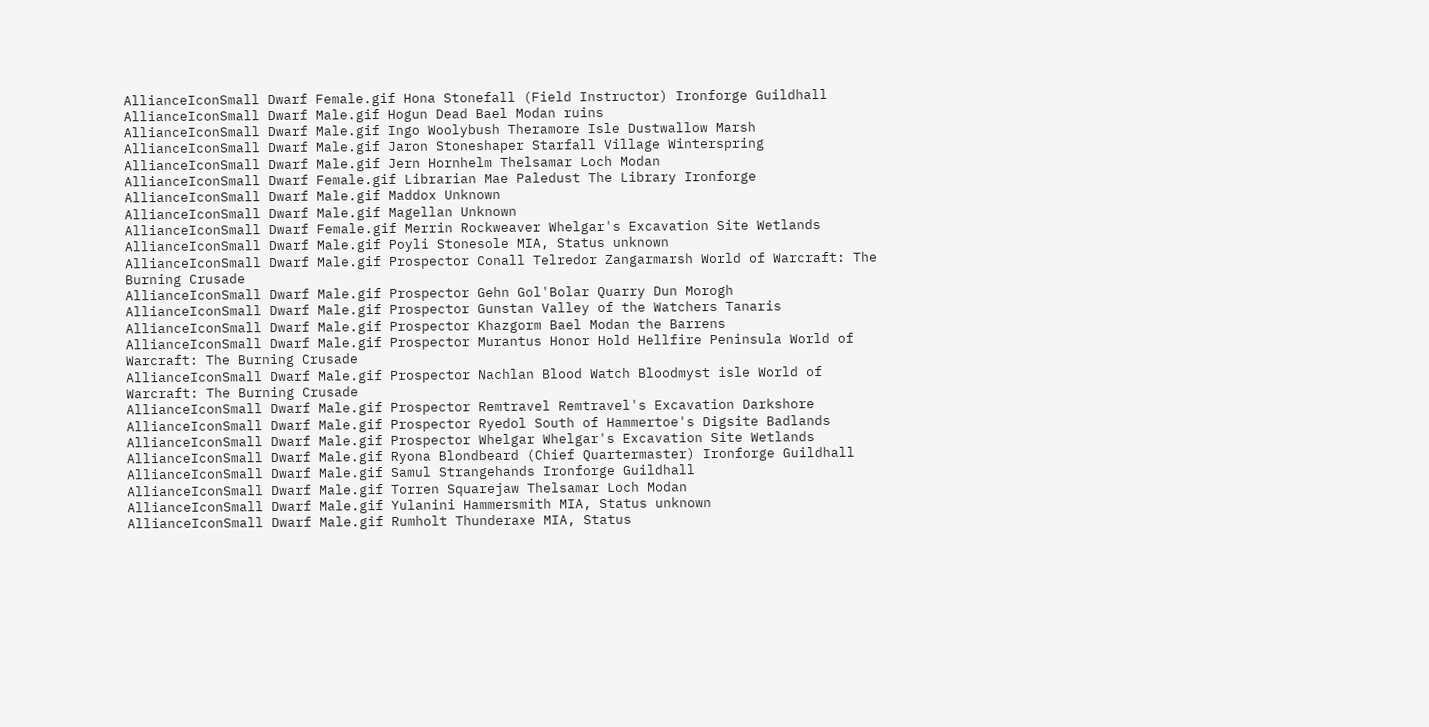AllianceIconSmall Dwarf Female.gif Hona Stonefall (Field Instructor) Ironforge Guildhall
AllianceIconSmall Dwarf Male.gif Hogun Dead Bael Modan ruins
AllianceIconSmall Dwarf Male.gif Ingo Woolybush Theramore Isle Dustwallow Marsh
AllianceIconSmall Dwarf Male.gif Jaron Stoneshaper Starfall Village Winterspring
AllianceIconSmall Dwarf Male.gif Jern Hornhelm Thelsamar Loch Modan
AllianceIconSmall Dwarf Female.gif Librarian Mae Paledust The Library Ironforge
AllianceIconSmall Dwarf Male.gif Maddox Unknown
AllianceIconSmall Dwarf Male.gif Magellan Unknown
AllianceIconSmall Dwarf Female.gif Merrin Rockweaver Whelgar's Excavation Site Wetlands
AllianceIconSmall Dwarf Male.gif Poyli Stonesole MIA, Status unknown
AllianceIconSmall Dwarf Male.gif Prospector Conall Telredor Zangarmarsh World of Warcraft: The Burning Crusade
AllianceIconSmall Dwarf Male.gif Prospector Gehn Gol'Bolar Quarry Dun Morogh
AllianceIconSmall Dwarf Male.gif Prospector Gunstan Valley of the Watchers Tanaris
AllianceIconSmall Dwarf Male.gif Prospector Khazgorm Bael Modan the Barrens
AllianceIconSmall Dwarf Male.gif Prospector Murantus Honor Hold Hellfire Peninsula World of Warcraft: The Burning Crusade
AllianceIconSmall Dwarf Male.gif Prospector Nachlan Blood Watch Bloodmyst isle World of Warcraft: The Burning Crusade
AllianceIconSmall Dwarf Male.gif Prospector Remtravel Remtravel's Excavation Darkshore
AllianceIconSmall Dwarf Male.gif Prospector Ryedol South of Hammertoe's Digsite Badlands
AllianceIconSmall Dwarf Male.gif Prospector Whelgar Whelgar's Excavation Site Wetlands
AllianceIconSmall Dwarf Male.gif Ryona Blondbeard (Chief Quartermaster) Ironforge Guildhall
AllianceIconSmall Dwarf Male.gif Samul Strangehands Ironforge Guildhall
AllianceIconSmall Dwarf Male.gif Torren Squarejaw Thelsamar Loch Modan
AllianceIconSmall Dwarf Male.gif Yulanini Hammersmith MIA, Status unknown
AllianceIconSmall Dwarf Male.gif Rumholt Thunderaxe MIA, Status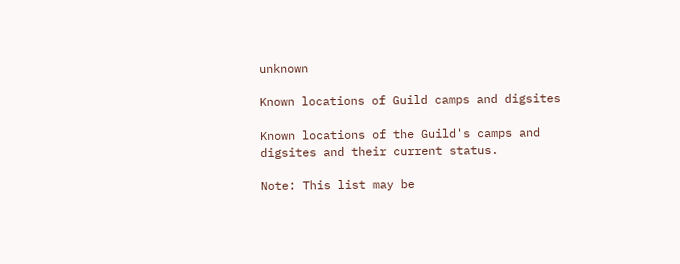unknown

Known locations of Guild camps and digsites

Known locations of the Guild's camps and digsites and their current status.

Note: This list may be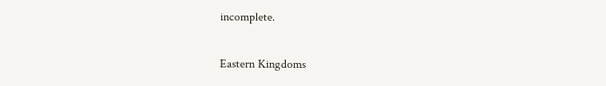incomplete.

Eastern Kingdoms